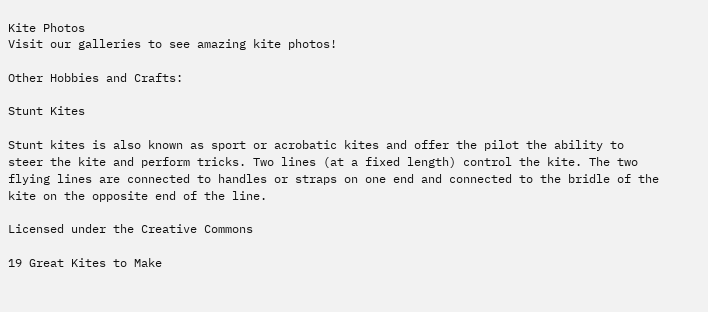Kite Photos
Visit our galleries to see amazing kite photos!

Other Hobbies and Crafts:

Stunt Kites

Stunt kites is also known as sport or acrobatic kites and offer the pilot the ability to steer the kite and perform tricks. Two lines (at a fixed length) control the kite. The two flying lines are connected to handles or straps on one end and connected to the bridle of the kite on the opposite end of the line.

Licensed under the Creative Commons

19 Great Kites to Make